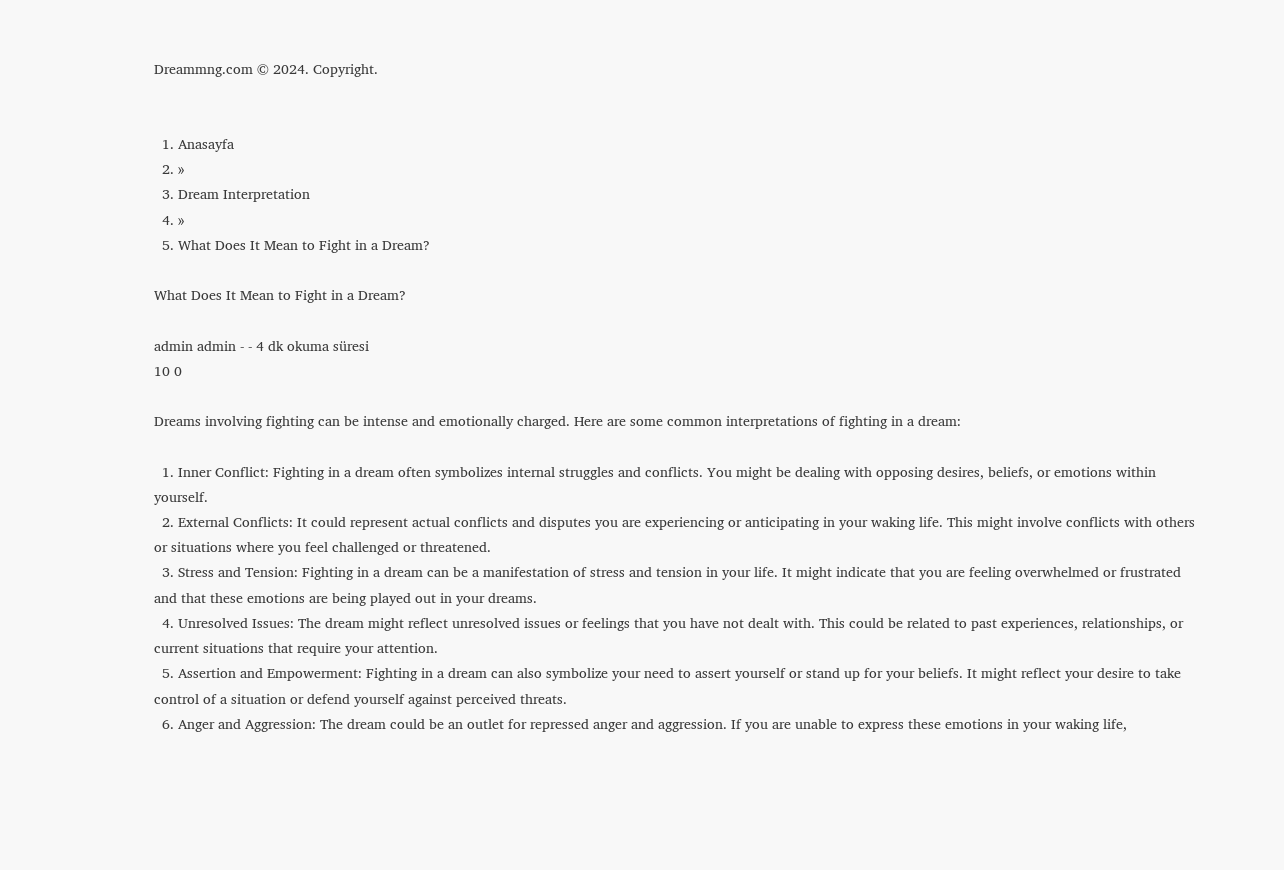Dreammng.com © 2024. Copyright.


  1. Anasayfa
  2. »
  3. Dream Interpretation
  4. »
  5. What Does It Mean to Fight in a Dream?

What Does It Mean to Fight in a Dream?

admin admin - - 4 dk okuma süresi
10 0

Dreams involving fighting can be intense and emotionally charged. Here are some common interpretations of fighting in a dream:

  1. Inner Conflict: Fighting in a dream often symbolizes internal struggles and conflicts. You might be dealing with opposing desires, beliefs, or emotions within yourself.
  2. External Conflicts: It could represent actual conflicts and disputes you are experiencing or anticipating in your waking life. This might involve conflicts with others or situations where you feel challenged or threatened.
  3. Stress and Tension: Fighting in a dream can be a manifestation of stress and tension in your life. It might indicate that you are feeling overwhelmed or frustrated and that these emotions are being played out in your dreams.
  4. Unresolved Issues: The dream might reflect unresolved issues or feelings that you have not dealt with. This could be related to past experiences, relationships, or current situations that require your attention.
  5. Assertion and Empowerment: Fighting in a dream can also symbolize your need to assert yourself or stand up for your beliefs. It might reflect your desire to take control of a situation or defend yourself against perceived threats.
  6. Anger and Aggression: The dream could be an outlet for repressed anger and aggression. If you are unable to express these emotions in your waking life,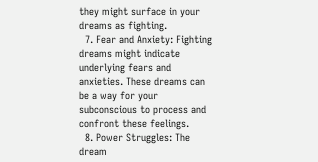they might surface in your dreams as fighting.
  7. Fear and Anxiety: Fighting dreams might indicate underlying fears and anxieties. These dreams can be a way for your subconscious to process and confront these feelings.
  8. Power Struggles: The dream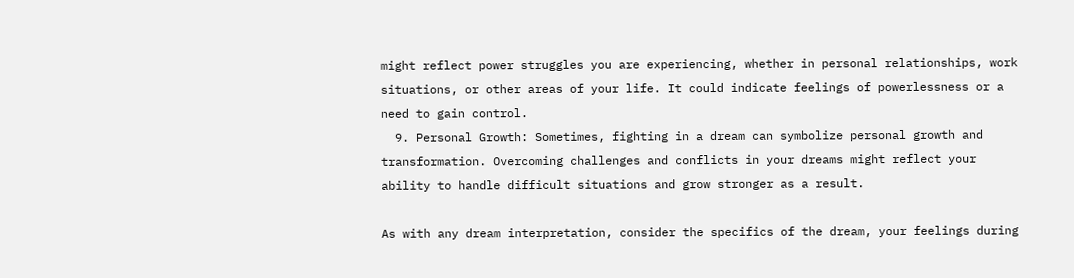might reflect power struggles you are experiencing, whether in personal relationships, work situations, or other areas of your life. It could indicate feelings of powerlessness or a need to gain control.
  9. Personal Growth: Sometimes, fighting in a dream can symbolize personal growth and transformation. Overcoming challenges and conflicts in your dreams might reflect your ability to handle difficult situations and grow stronger as a result.

As with any dream interpretation, consider the specifics of the dream, your feelings during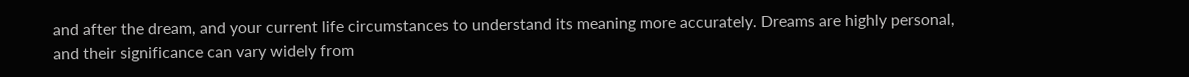and after the dream, and your current life circumstances to understand its meaning more accurately. Dreams are highly personal, and their significance can vary widely from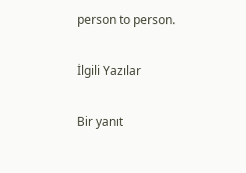person to person.

İlgili Yazılar

Bir yanıt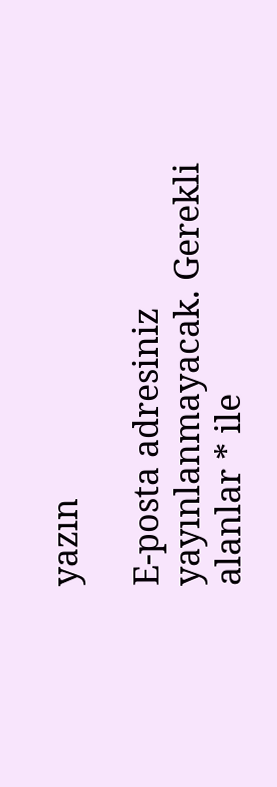yazın

E-posta adresiniz yayınlanmayacak. Gerekli alanlar * ile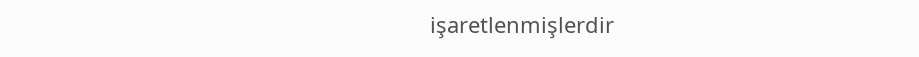işaretlenmişlerdir